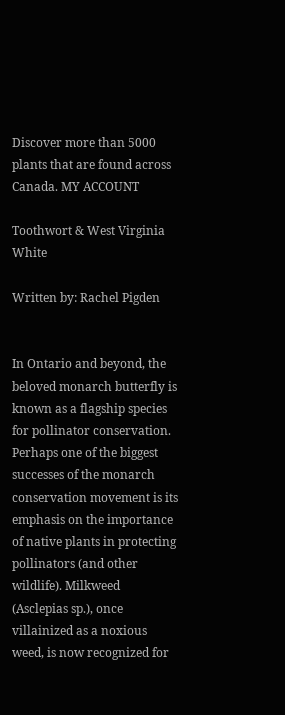Discover more than 5000 plants that are found across Canada. MY ACCOUNT

Toothwort & West Virginia White

Written by: Rachel Pigden


In Ontario and beyond, the beloved monarch butterfly is known as a flagship species for pollinator conservation. Perhaps one of the biggest successes of the monarch conservation movement is its emphasis on the importance of native plants in protecting pollinators (and other wildlife). Milkweed (Asclepias sp.), once villainized as a noxious weed, is now recognized for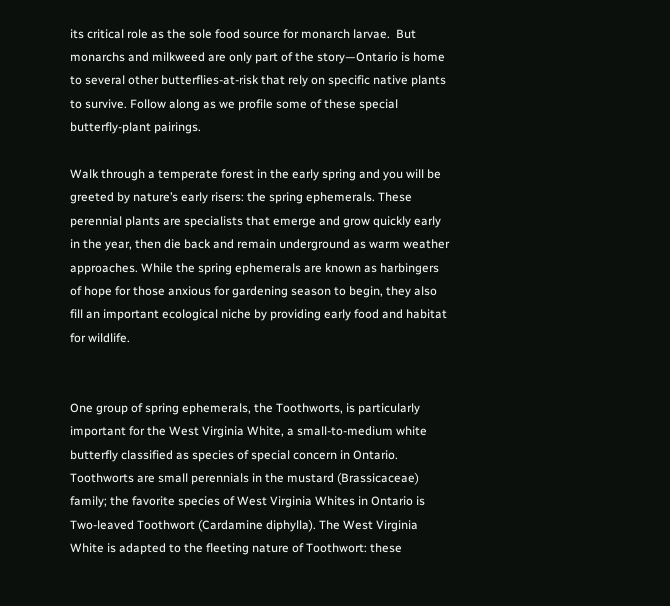its critical role as the sole food source for monarch larvae.  But monarchs and milkweed are only part of the story—Ontario is home to several other butterflies-at-risk that rely on specific native plants to survive. Follow along as we profile some of these special butterfly-plant pairings.

Walk through a temperate forest in the early spring and you will be greeted by nature’s early risers: the spring ephemerals. These perennial plants are specialists that emerge and grow quickly early in the year, then die back and remain underground as warm weather approaches. While the spring ephemerals are known as harbingers of hope for those anxious for gardening season to begin, they also fill an important ecological niche by providing early food and habitat for wildlife.


One group of spring ephemerals, the Toothworts, is particularly important for the West Virginia White, a small-to-medium white butterfly classified as species of special concern in Ontario. Toothworts are small perennials in the mustard (Brassicaceae) family; the favorite species of West Virginia Whites in Ontario is Two-leaved Toothwort (Cardamine diphylla). The West Virginia White is adapted to the fleeting nature of Toothwort: these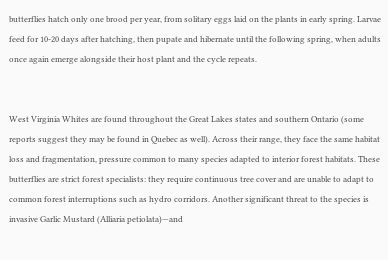butterflies hatch only one brood per year, from solitary eggs laid on the plants in early spring. Larvae feed for 10-20 days after hatching, then pupate and hibernate until the following spring, when adults once again emerge alongside their host plant and the cycle repeats.


West Virginia Whites are found throughout the Great Lakes states and southern Ontario (some reports suggest they may be found in Quebec as well). Across their range, they face the same habitat loss and fragmentation, pressure common to many species adapted to interior forest habitats. These butterflies are strict forest specialists: they require continuous tree cover and are unable to adapt to common forest interruptions such as hydro corridors. Another significant threat to the species is invasive Garlic Mustard (Alliaria petiolata)—and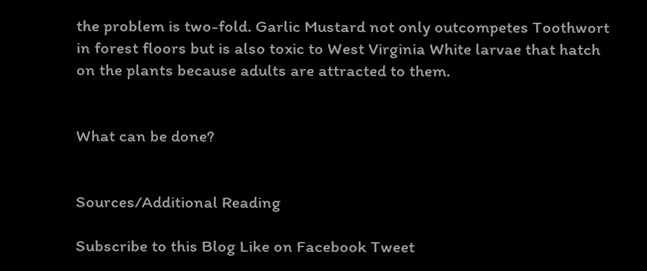the problem is two-fold. Garlic Mustard not only outcompetes Toothwort in forest floors but is also toxic to West Virginia White larvae that hatch on the plants because adults are attracted to them.


What can be done?


Sources/Additional Reading

Subscribe to this Blog Like on Facebook Tweet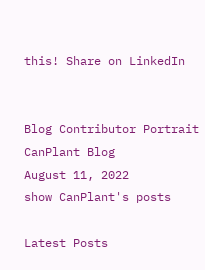this! Share on LinkedIn


Blog Contributor Portrait
CanPlant Blog
August 11, 2022
show CanPlant's posts

Latest Posts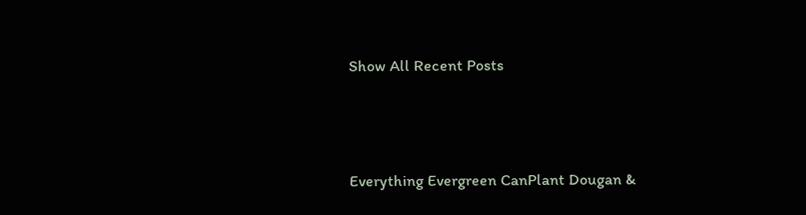Show All Recent Posts



Everything Evergreen CanPlant Dougan &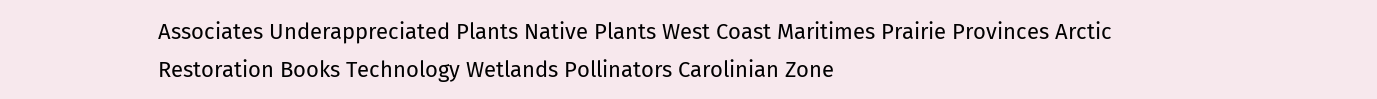Associates Underappreciated Plants Native Plants West Coast Maritimes Prairie Provinces Arctic Restoration Books Technology Wetlands Pollinators Carolinian Zone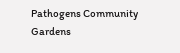Pathogens Community Gardens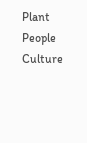Plant People Culture